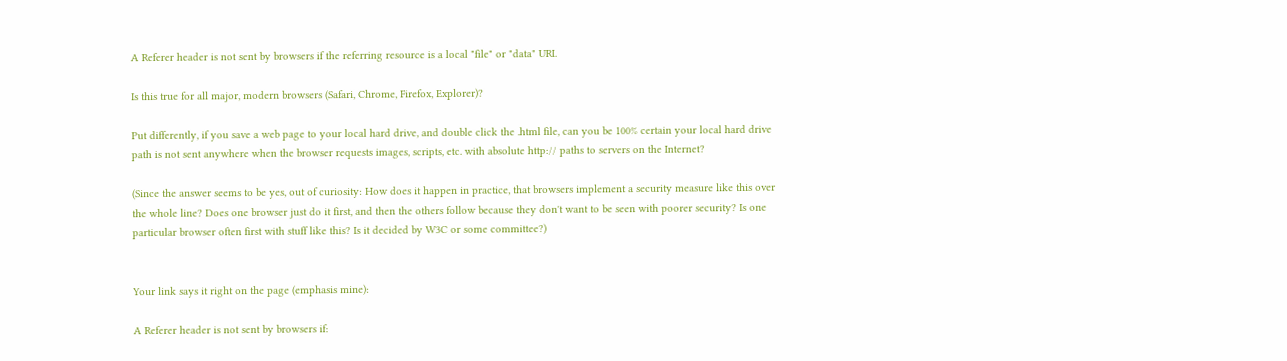A Referer header is not sent by browsers if the referring resource is a local "file" or "data" URI.

Is this true for all major, modern browsers (Safari, Chrome, Firefox, Explorer)?

Put differently, if you save a web page to your local hard drive, and double click the .html file, can you be 100% certain your local hard drive path is not sent anywhere when the browser requests images, scripts, etc. with absolute http:// paths to servers on the Internet?

(Since the answer seems to be yes, out of curiosity: How does it happen in practice, that browsers implement a security measure like this over the whole line? Does one browser just do it first, and then the others follow because they don't want to be seen with poorer security? Is one particular browser often first with stuff like this? Is it decided by W3C or some committee?)


Your link says it right on the page (emphasis mine):

A Referer header is not sent by browsers if: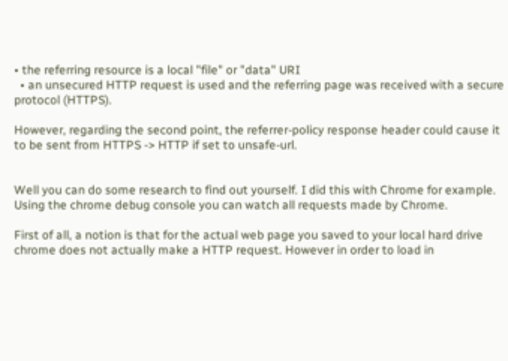• the referring resource is a local "file" or "data" URI
  • an unsecured HTTP request is used and the referring page was received with a secure protocol (HTTPS).

However, regarding the second point, the referrer-policy response header could cause it to be sent from HTTPS -> HTTP if set to unsafe-url.


Well you can do some research to find out yourself. I did this with Chrome for example. Using the chrome debug console you can watch all requests made by Chrome.

First of all, a notion is that for the actual web page you saved to your local hard drive chrome does not actually make a HTTP request. However in order to load in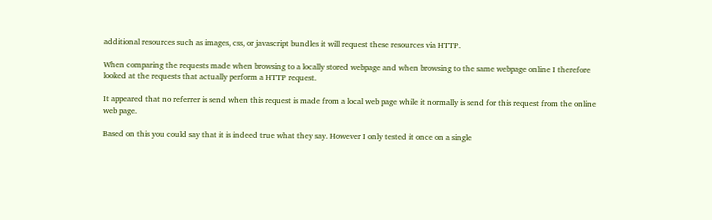additional resources such as images, css, or javascript bundles it will request these resources via HTTP.

When comparing the requests made when browsing to a locally stored webpage and when browsing to the same webpage online I therefore looked at the requests that actually perform a HTTP request.

It appeared that no referrer is send when this request is made from a local web page while it normally is send for this request from the online web page.

Based on this you could say that it is indeed true what they say. However I only tested it once on a single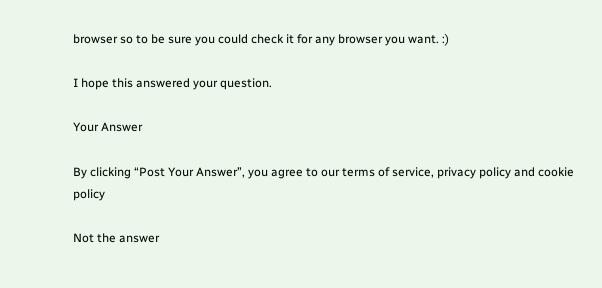browser so to be sure you could check it for any browser you want. :)

I hope this answered your question.

Your Answer

By clicking “Post Your Answer”, you agree to our terms of service, privacy policy and cookie policy

Not the answer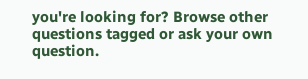you're looking for? Browse other questions tagged or ask your own question.